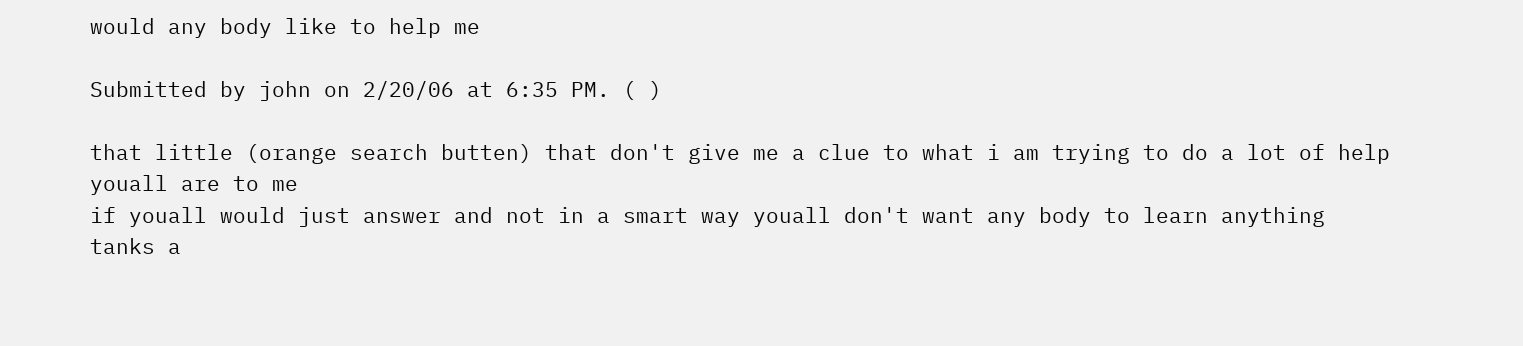would any body like to help me

Submitted by john on 2/20/06 at 6:35 PM. ( )

that little (orange search butten) that don't give me a clue to what i am trying to do a lot of help youall are to me
if youall would just answer and not in a smart way youall don't want any body to learn anything tanks a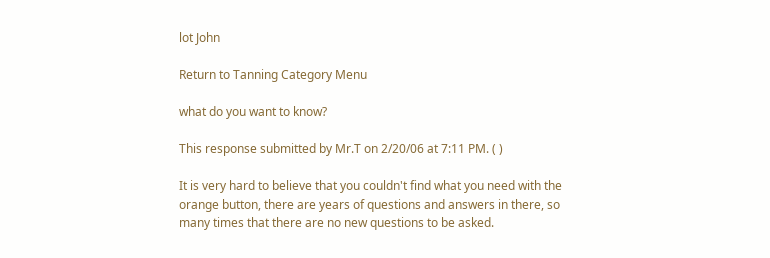lot John

Return to Tanning Category Menu

what do you want to know?

This response submitted by Mr.T on 2/20/06 at 7:11 PM. ( )

It is very hard to believe that you couldn't find what you need with the orange button, there are years of questions and answers in there, so many times that there are no new questions to be asked.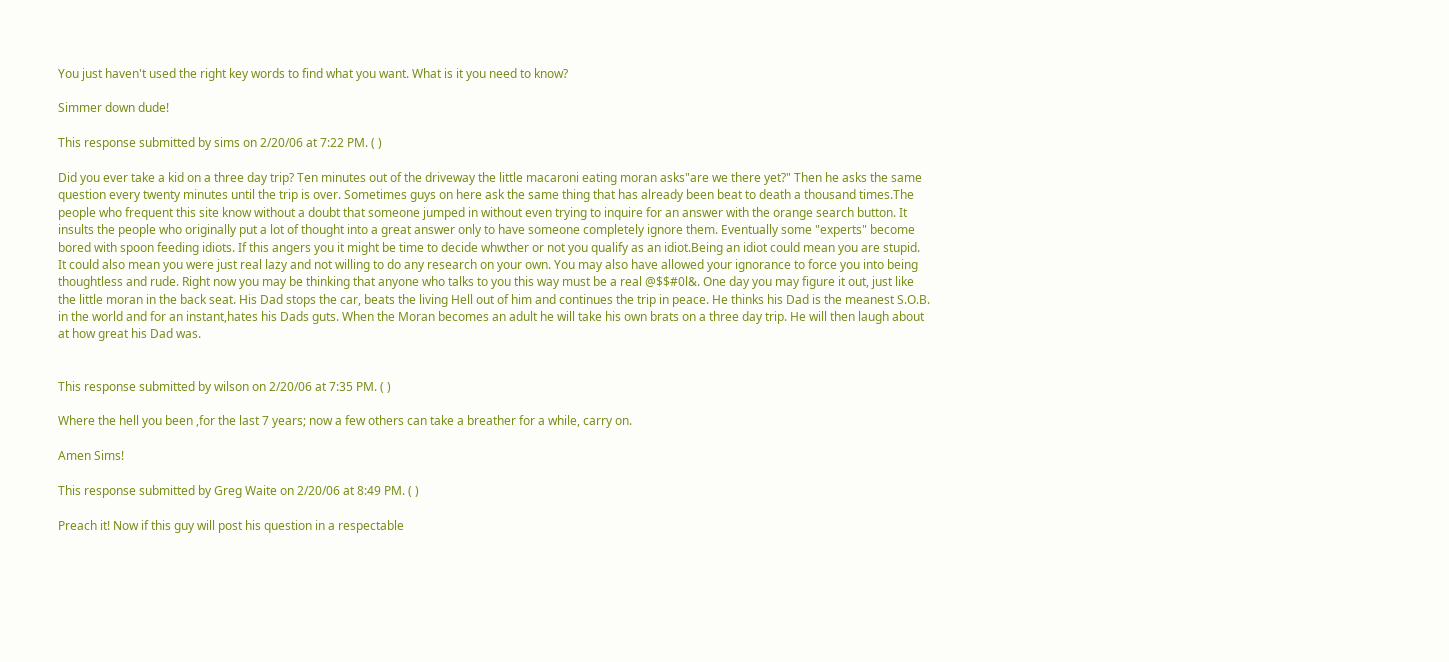You just haven't used the right key words to find what you want. What is it you need to know?

Simmer down dude!

This response submitted by sims on 2/20/06 at 7:22 PM. ( )

Did you ever take a kid on a three day trip? Ten minutes out of the driveway the little macaroni eating moran asks"are we there yet?" Then he asks the same question every twenty minutes until the trip is over. Sometimes guys on here ask the same thing that has already been beat to death a thousand times.The people who frequent this site know without a doubt that someone jumped in without even trying to inquire for an answer with the orange search button. It insults the people who originally put a lot of thought into a great answer only to have someone completely ignore them. Eventually some "experts" become bored with spoon feeding idiots. If this angers you it might be time to decide whwther or not you qualify as an idiot.Being an idiot could mean you are stupid. It could also mean you were just real lazy and not willing to do any research on your own. You may also have allowed your ignorance to force you into being thoughtless and rude. Right now you may be thinking that anyone who talks to you this way must be a real @$$#0l&. One day you may figure it out, just like the little moran in the back seat. His Dad stops the car, beats the living Hell out of him and continues the trip in peace. He thinks his Dad is the meanest S.O.B. in the world and for an instant,hates his Dads guts. When the Moran becomes an adult he will take his own brats on a three day trip. He will then laugh about at how great his Dad was.


This response submitted by wilson on 2/20/06 at 7:35 PM. ( )

Where the hell you been ,for the last 7 years; now a few others can take a breather for a while, carry on.

Amen Sims!

This response submitted by Greg Waite on 2/20/06 at 8:49 PM. ( )

Preach it! Now if this guy will post his question in a respectable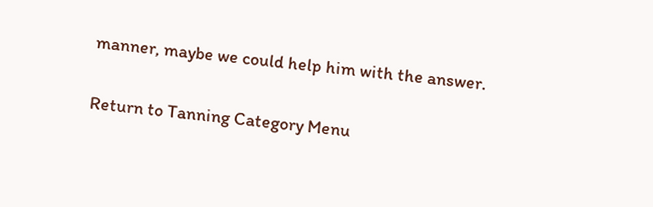manner, maybe we could help him with the answer.

Return to Tanning Category Menu